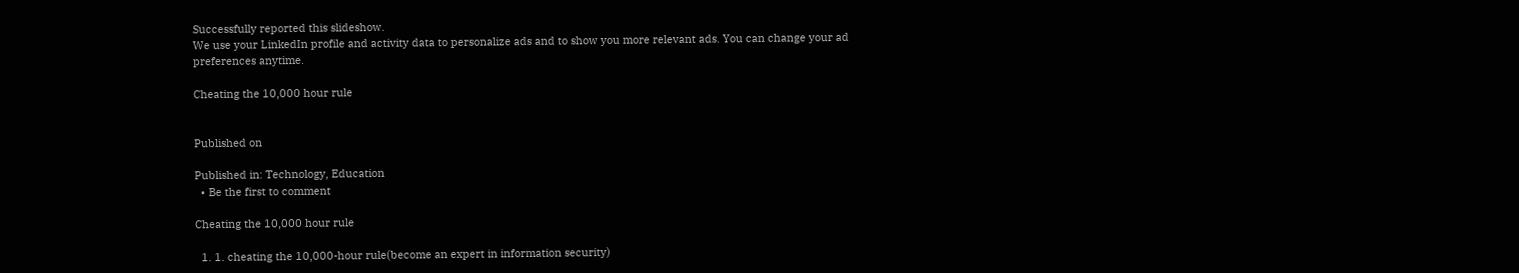Successfully reported this slideshow.
We use your LinkedIn profile and activity data to personalize ads and to show you more relevant ads. You can change your ad preferences anytime.

Cheating the 10,000 hour rule


Published on

Published in: Technology, Education
  • Be the first to comment

Cheating the 10,000 hour rule

  1. 1. cheating the 10,000-hour rule(become an expert in information security)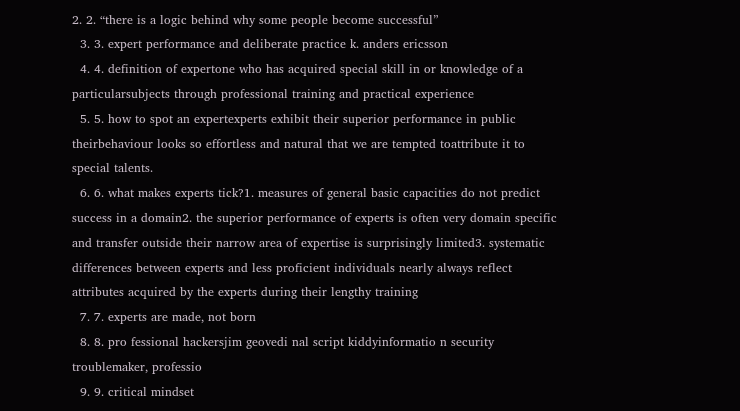2. 2. “there is a logic behind why some people become successful”
  3. 3. expert performance and deliberate practice k. anders ericsson
  4. 4. definition of expertone who has acquired special skill in or knowledge of a particularsubjects through professional training and practical experience
  5. 5. how to spot an expertexperts exhibit their superior performance in public theirbehaviour looks so effortless and natural that we are tempted toattribute it to special talents.
  6. 6. what makes experts tick?1. measures of general basic capacities do not predict success in a domain2. the superior performance of experts is often very domain specific and transfer outside their narrow area of expertise is surprisingly limited3. systematic differences between experts and less proficient individuals nearly always reflect attributes acquired by the experts during their lengthy training
  7. 7. experts are made, not born
  8. 8. pro fessional hackersjim geovedi nal script kiddyinformatio n security troublemaker, professio
  9. 9. critical mindset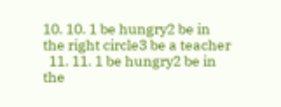10. 10. 1 be hungry2 be in the right circle3 be a teacher
  11. 11. 1 be hungry2 be in the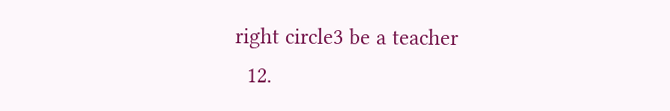right circle3 be a teacher
  12.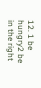12. 1 be hungry2 be in the right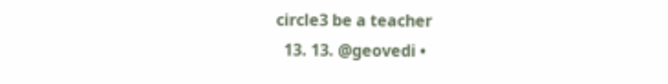circle3 be a teacher
  13. 13. @geovedi •